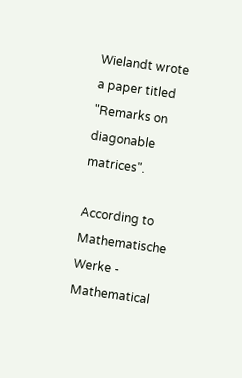Wielandt wrote a paper titled "Remarks on diagonable matrices".

According to Mathematische Werke - Mathematical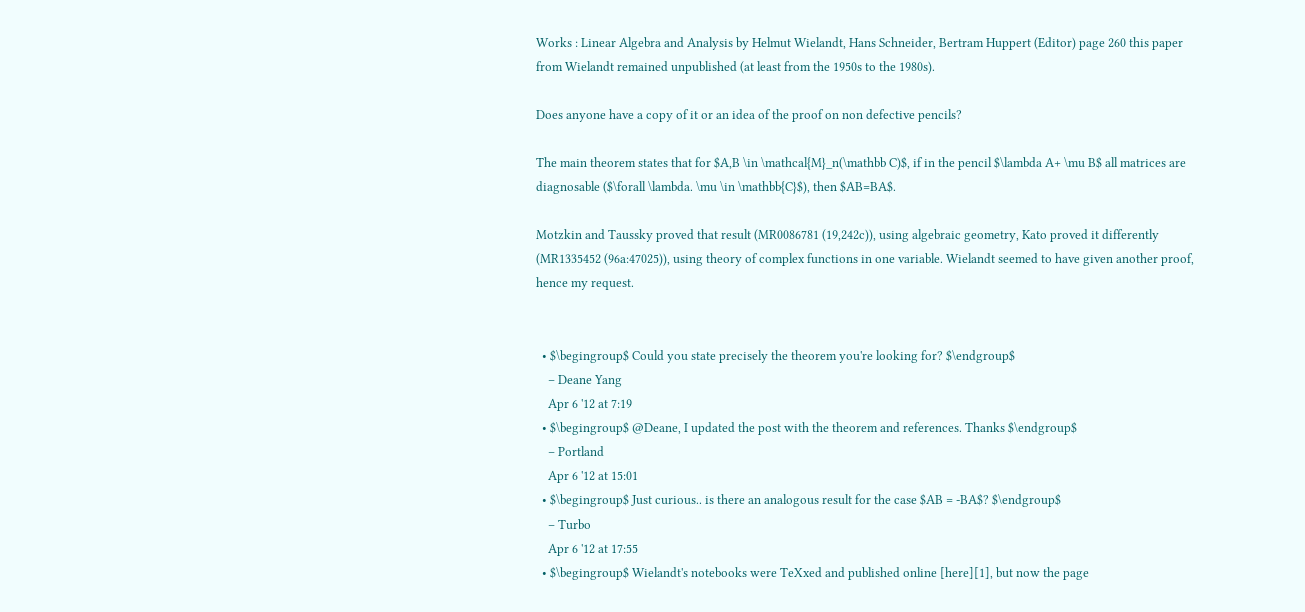Works : Linear Algebra and Analysis by Helmut Wielandt, Hans Schneider, Bertram Huppert (Editor) page 260 this paper from Wielandt remained unpublished (at least from the 1950s to the 1980s).

Does anyone have a copy of it or an idea of the proof on non defective pencils?

The main theorem states that for $A,B \in \mathcal{M}_n(\mathbb C)$, if in the pencil $\lambda A+ \mu B$ all matrices are diagnosable ($\forall \lambda. \mu \in \mathbb{C}$), then $AB=BA$.

Motzkin and Taussky proved that result (MR0086781 (19,242c)), using algebraic geometry, Kato proved it differently (MR1335452 (96a:47025)), using theory of complex functions in one variable. Wielandt seemed to have given another proof, hence my request.


  • $\begingroup$ Could you state precisely the theorem you're looking for? $\endgroup$
    – Deane Yang
    Apr 6 '12 at 7:19
  • $\begingroup$ @Deane, I updated the post with the theorem and references. Thanks $\endgroup$
    – Portland
    Apr 6 '12 at 15:01
  • $\begingroup$ Just curious.. is there an analogous result for the case $AB = -BA$? $\endgroup$
    – Turbo
    Apr 6 '12 at 17:55
  • $\begingroup$ Wielandt's notebooks were TeXxed and published online [here][1], but now the page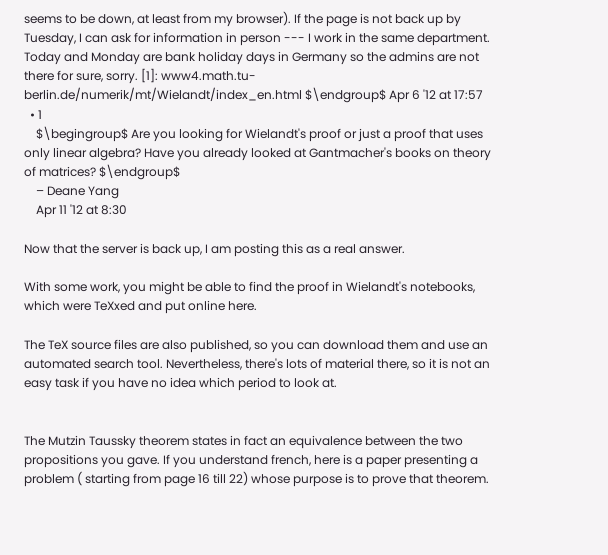seems to be down, at least from my browser). If the page is not back up by Tuesday, I can ask for information in person --- I work in the same department. Today and Monday are bank holiday days in Germany so the admins are not there for sure, sorry. [1]: www4.math.tu-berlin.de/numerik/mt/Wielandt/index_en.html $\endgroup$ Apr 6 '12 at 17:57
  • 1
    $\begingroup$ Are you looking for Wielandt's proof or just a proof that uses only linear algebra? Have you already looked at Gantmacher's books on theory of matrices? $\endgroup$
    – Deane Yang
    Apr 11 '12 at 8:30

Now that the server is back up, I am posting this as a real answer.

With some work, you might be able to find the proof in Wielandt's notebooks, which were TeXxed and put online here.

The TeX source files are also published, so you can download them and use an automated search tool. Nevertheless, there's lots of material there, so it is not an easy task if you have no idea which period to look at.


The Mutzin Taussky theorem states in fact an equivalence between the two propositions you gave. If you understand french, here is a paper presenting a problem ( starting from page 16 till 22) whose purpose is to prove that theorem.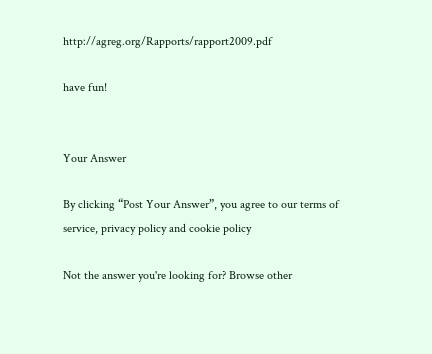http://agreg.org/Rapports/rapport2009.pdf

have fun!


Your Answer

By clicking “Post Your Answer”, you agree to our terms of service, privacy policy and cookie policy

Not the answer you're looking for? Browse other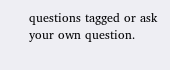questions tagged or ask your own question.